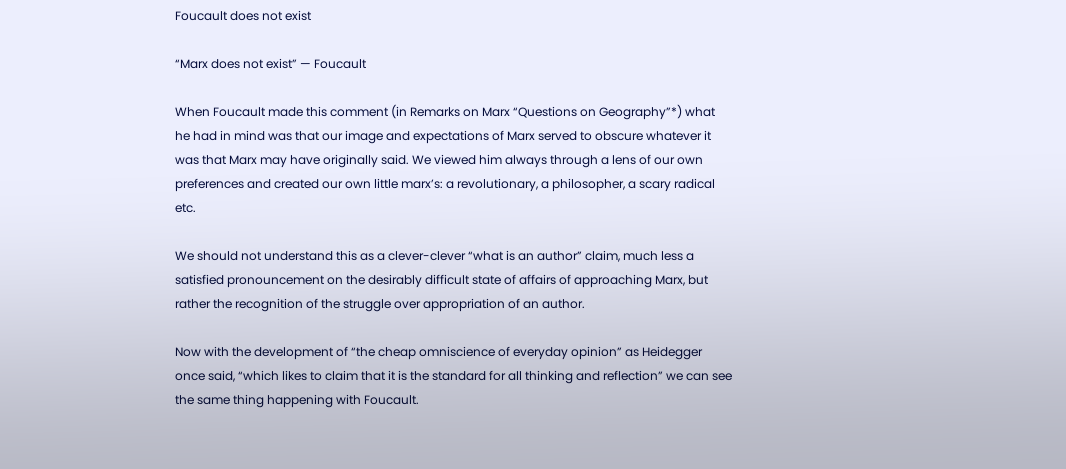Foucault does not exist

“Marx does not exist” — Foucault

When Foucault made this comment (in Remarks on Marx “Questions on Geography”*) what he had in mind was that our image and expectations of Marx served to obscure whatever it was that Marx may have originally said. We viewed him always through a lens of our own preferences and created our own little marx’s: a revolutionary, a philosopher, a scary radical etc.

We should not understand this as a clever-clever “what is an author” claim, much less a satisfied pronouncement on the desirably difficult state of affairs of approaching Marx, but rather the recognition of the struggle over appropriation of an author.

Now with the development of “the cheap omniscience of everyday opinion” as Heidegger once said, “which likes to claim that it is the standard for all thinking and reflection” we can see the same thing happening with Foucault.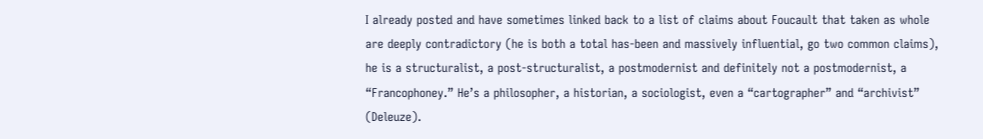I already posted and have sometimes linked back to a list of claims about Foucault that taken as whole are deeply contradictory (he is both a total has-been and massively influential, go two common claims), he is a structuralist, a post-structuralist, a postmodernist and definitely not a postmodernist, a “Francophoney.” He’s a philosopher, a historian, a sociologist, even a “cartographer” and “archivist” (Deleuze).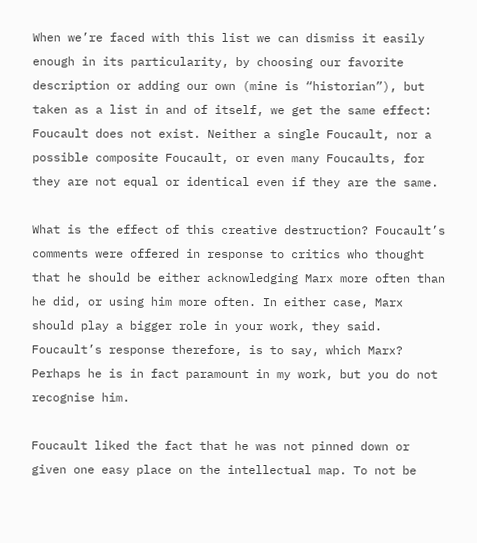When we’re faced with this list we can dismiss it easily enough in its particularity, by choosing our favorite description or adding our own (mine is “historian”), but taken as a list in and of itself, we get the same effect: Foucault does not exist. Neither a single Foucault, nor a possible composite Foucault, or even many Foucaults, for they are not equal or identical even if they are the same.

What is the effect of this creative destruction? Foucault’s comments were offered in response to critics who thought that he should be either acknowledging Marx more often than he did, or using him more often. In either case, Marx should play a bigger role in your work, they said. Foucault’s response therefore, is to say, which Marx? Perhaps he is in fact paramount in my work, but you do not recognise him.

Foucault liked the fact that he was not pinned down or given one easy place on the intellectual map. To not be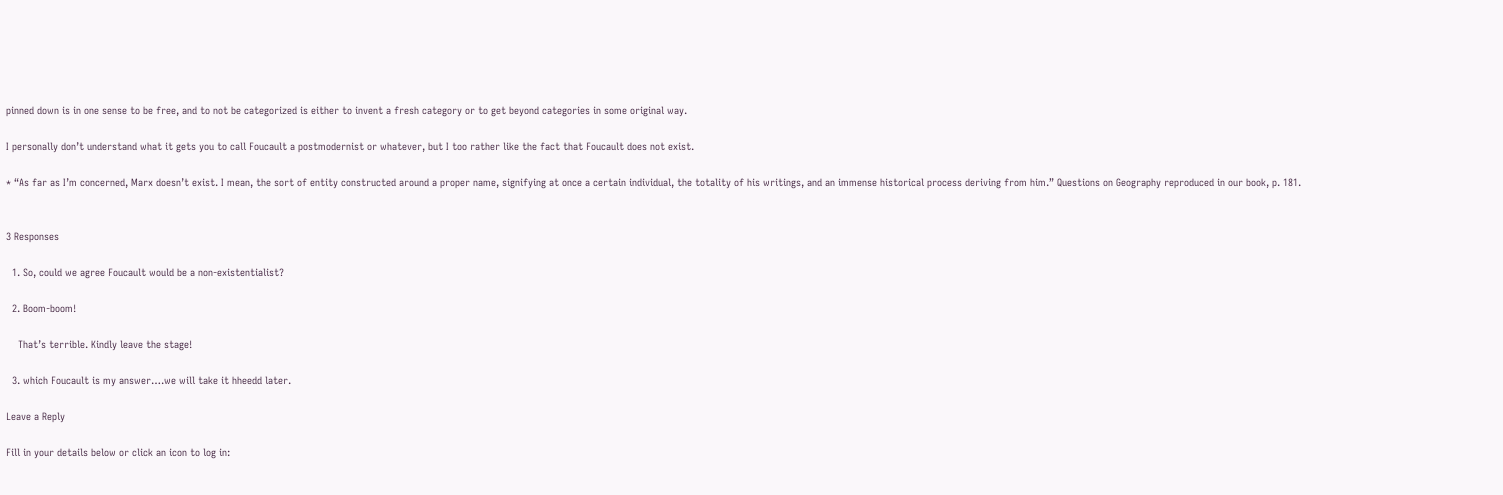pinned down is in one sense to be free, and to not be categorized is either to invent a fresh category or to get beyond categories in some original way.

I personally don’t understand what it gets you to call Foucault a postmodernist or whatever, but I too rather like the fact that Foucault does not exist.

* “As far as I’m concerned, Marx doesn’t exist. I mean, the sort of entity constructed around a proper name, signifying at once a certain individual, the totality of his writings, and an immense historical process deriving from him.” Questions on Geography reproduced in our book, p. 181.


3 Responses

  1. So, could we agree Foucault would be a non-existentialist?

  2. Boom-boom!

    That’s terrible. Kindly leave the stage!

  3. which Foucault is my answer….we will take it hheedd later.

Leave a Reply

Fill in your details below or click an icon to log in: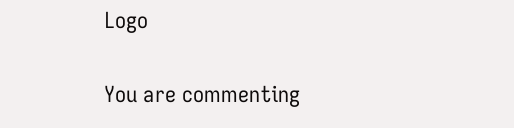Logo

You are commenting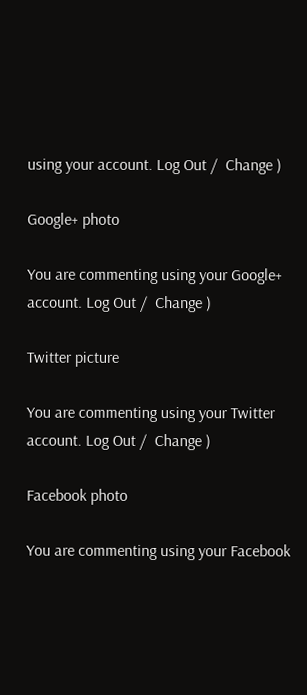using your account. Log Out /  Change )

Google+ photo

You are commenting using your Google+ account. Log Out /  Change )

Twitter picture

You are commenting using your Twitter account. Log Out /  Change )

Facebook photo

You are commenting using your Facebook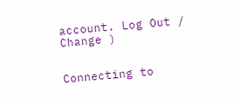account. Log Out /  Change )


Connecting to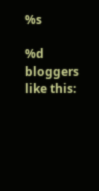%s

%d bloggers like this: